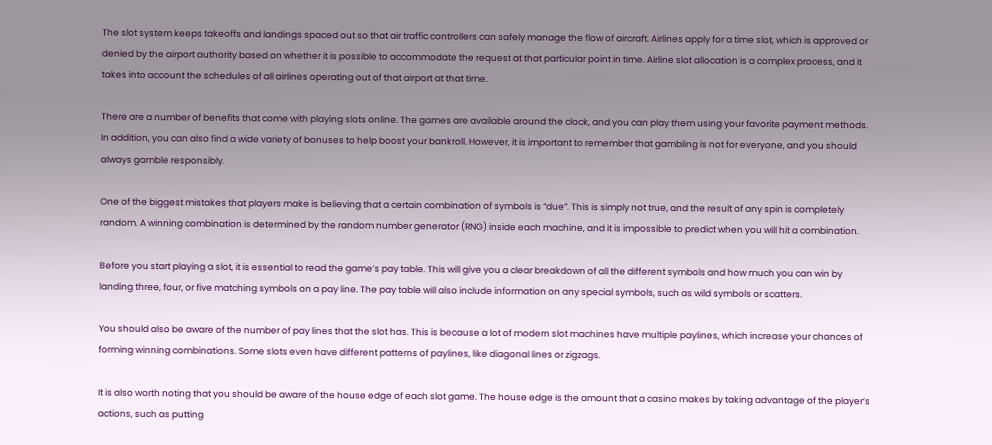The slot system keeps takeoffs and landings spaced out so that air traffic controllers can safely manage the flow of aircraft. Airlines apply for a time slot, which is approved or denied by the airport authority based on whether it is possible to accommodate the request at that particular point in time. Airline slot allocation is a complex process, and it takes into account the schedules of all airlines operating out of that airport at that time.

There are a number of benefits that come with playing slots online. The games are available around the clock, and you can play them using your favorite payment methods. In addition, you can also find a wide variety of bonuses to help boost your bankroll. However, it is important to remember that gambling is not for everyone, and you should always gamble responsibly.

One of the biggest mistakes that players make is believing that a certain combination of symbols is “due”. This is simply not true, and the result of any spin is completely random. A winning combination is determined by the random number generator (RNG) inside each machine, and it is impossible to predict when you will hit a combination.

Before you start playing a slot, it is essential to read the game’s pay table. This will give you a clear breakdown of all the different symbols and how much you can win by landing three, four, or five matching symbols on a pay line. The pay table will also include information on any special symbols, such as wild symbols or scatters.

You should also be aware of the number of pay lines that the slot has. This is because a lot of modern slot machines have multiple paylines, which increase your chances of forming winning combinations. Some slots even have different patterns of paylines, like diagonal lines or zigzags.

It is also worth noting that you should be aware of the house edge of each slot game. The house edge is the amount that a casino makes by taking advantage of the player’s actions, such as putting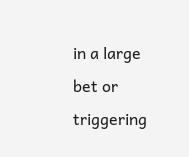in a large bet or triggering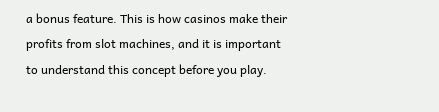a bonus feature. This is how casinos make their profits from slot machines, and it is important to understand this concept before you play.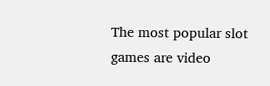The most popular slot games are video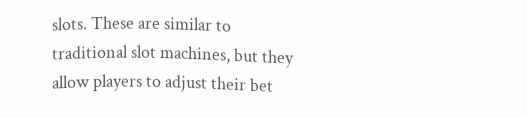slots. These are similar to traditional slot machines, but they allow players to adjust their bet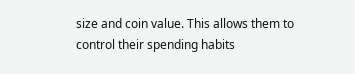size and coin value. This allows them to control their spending habits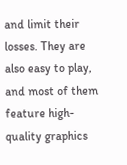and limit their losses. They are also easy to play, and most of them feature high-quality graphics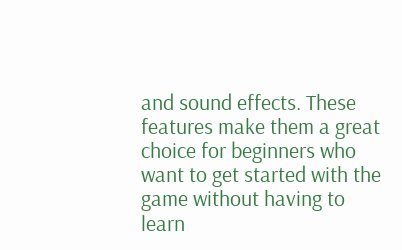and sound effects. These features make them a great choice for beginners who want to get started with the game without having to learn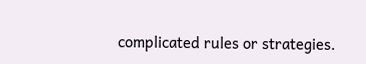complicated rules or strategies.